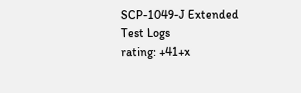SCP-1049-J Extended Test Logs
rating: +41+x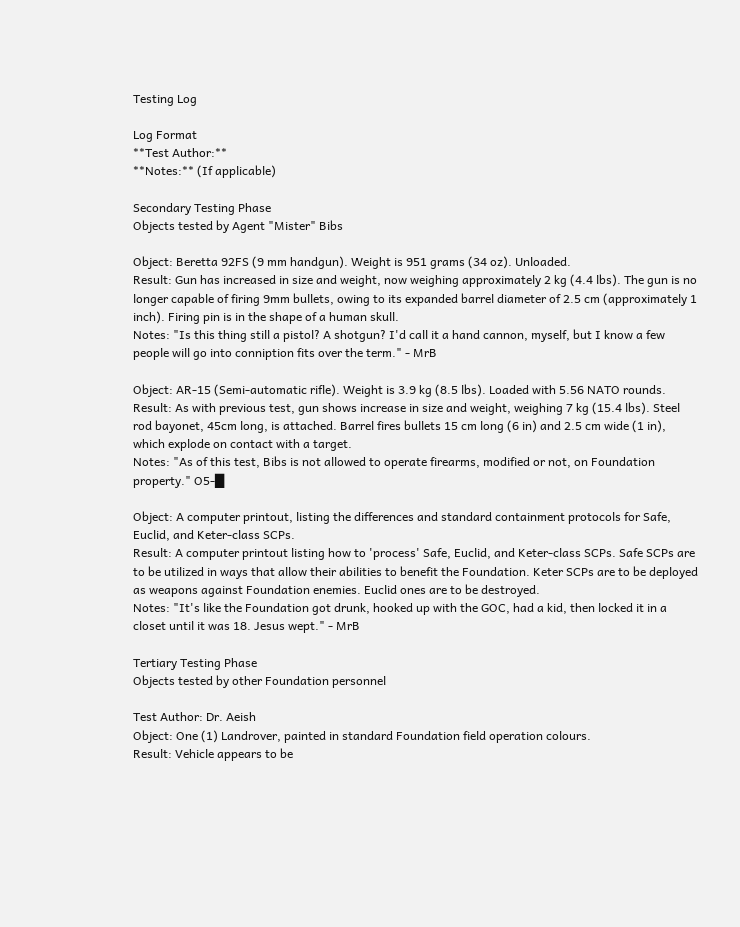Testing Log

Log Format
**Test Author:**
**Notes:** (If applicable)

Secondary Testing Phase
Objects tested by Agent "Mister" Bibs

Object: Beretta 92FS (9 mm handgun). Weight is 951 grams (34 oz). Unloaded.
Result: Gun has increased in size and weight, now weighing approximately 2 kg (4.4 lbs). The gun is no longer capable of firing 9mm bullets, owing to its expanded barrel diameter of 2.5 cm (approximately 1 inch). Firing pin is in the shape of a human skull.
Notes: "Is this thing still a pistol? A shotgun? I'd call it a hand cannon, myself, but I know a few people will go into conniption fits over the term." - MrB

Object: AR-15 (Semi-automatic rifle). Weight is 3.9 kg (8.5 lbs). Loaded with 5.56 NATO rounds.
Result: As with previous test, gun shows increase in size and weight, weighing 7 kg (15.4 lbs). Steel rod bayonet, 45cm long, is attached. Barrel fires bullets 15 cm long (6 in) and 2.5 cm wide (1 in), which explode on contact with a target.
Notes: "As of this test, Bibs is not allowed to operate firearms, modified or not, on Foundation property." O5-█

Object: A computer printout, listing the differences and standard containment protocols for Safe, Euclid, and Keter-class SCPs.
Result: A computer printout listing how to 'process' Safe, Euclid, and Keter-class SCPs. Safe SCPs are to be utilized in ways that allow their abilities to benefit the Foundation. Keter SCPs are to be deployed as weapons against Foundation enemies. Euclid ones are to be destroyed.
Notes: "It's like the Foundation got drunk, hooked up with the GOC, had a kid, then locked it in a closet until it was 18. Jesus wept." - MrB

Tertiary Testing Phase
Objects tested by other Foundation personnel

Test Author: Dr. Aeish
Object: One (1) Landrover, painted in standard Foundation field operation colours.
Result: Vehicle appears to be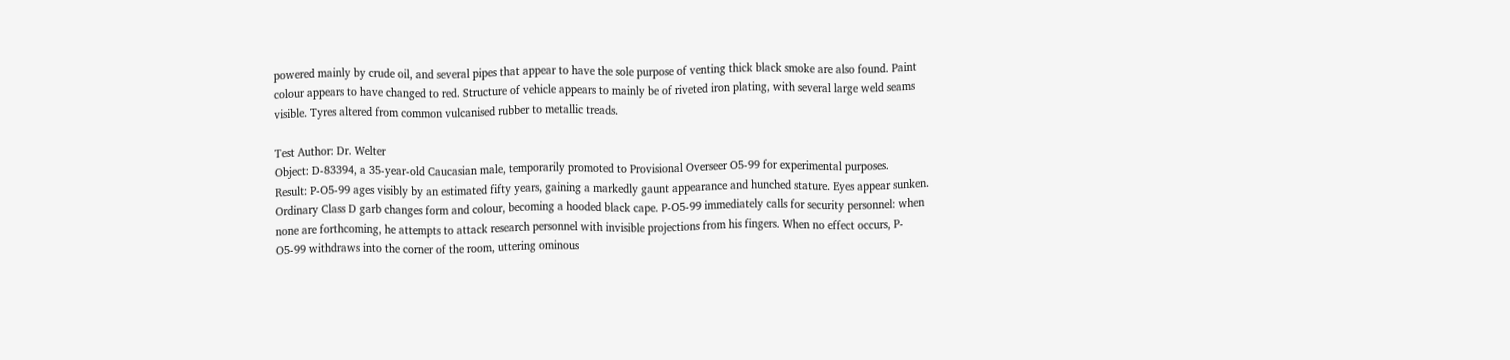powered mainly by crude oil, and several pipes that appear to have the sole purpose of venting thick black smoke are also found. Paint colour appears to have changed to red. Structure of vehicle appears to mainly be of riveted iron plating, with several large weld seams visible. Tyres altered from common vulcanised rubber to metallic treads.

Test Author: Dr. Welter
Object: D-83394, a 35-year-old Caucasian male, temporarily promoted to Provisional Overseer O5-99 for experimental purposes.
Result: P-O5-99 ages visibly by an estimated fifty years, gaining a markedly gaunt appearance and hunched stature. Eyes appear sunken. Ordinary Class D garb changes form and colour, becoming a hooded black cape. P-O5-99 immediately calls for security personnel: when none are forthcoming, he attempts to attack research personnel with invisible projections from his fingers. When no effect occurs, P-O5-99 withdraws into the corner of the room, uttering ominous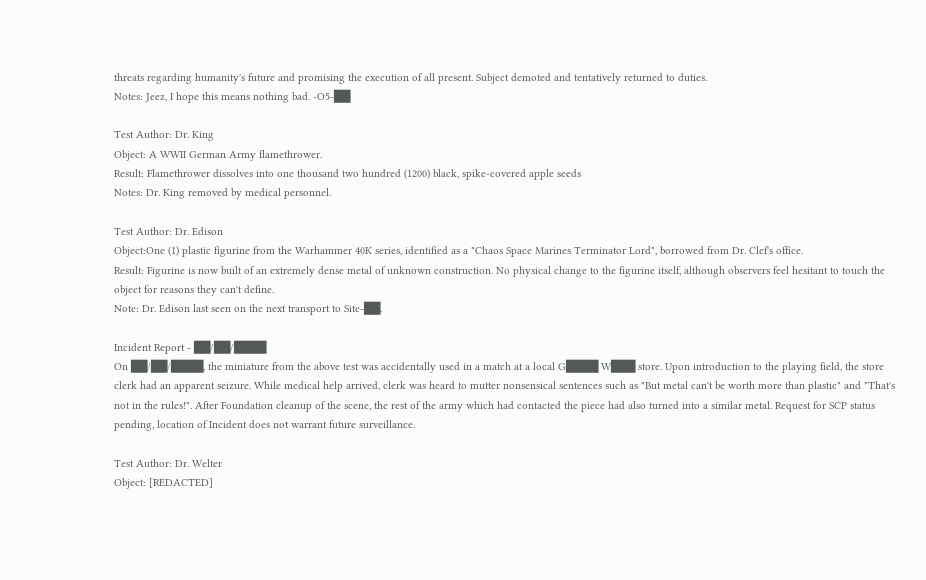threats regarding humanity's future and promising the execution of all present. Subject demoted and tentatively returned to duties.
Notes: Jeez, I hope this means nothing bad. -O5-██

Test Author: Dr. King
Object: A WWII German Army flamethrower.
Result: Flamethrower dissolves into one thousand two hundred (1200) black, spike-covered apple seeds
Notes: Dr. King removed by medical personnel.

Test Author: Dr. Edison
Object:One (1) plastic figurine from the Warhammer 40K series, identified as a "Chaos Space Marines Terminator Lord", borrowed from Dr. Clef's office.
Result: Figurine is now built of an extremely dense metal of unknown construction. No physical change to the figurine itself, although observers feel hesitant to touch the object for reasons they can't define.
Note: Dr. Edison last seen on the next transport to Site-██.

Incident Report - ██/██/████
On ██/██/████, the miniature from the above test was accidentally used in a match at a local G████ W███ store. Upon introduction to the playing field, the store clerk had an apparent seizure. While medical help arrived, clerk was heard to mutter nonsensical sentences such as "But metal can't be worth more than plastic" and "That's not in the rules!". After Foundation cleanup of the scene, the rest of the army which had contacted the piece had also turned into a similar metal. Request for SCP status pending, location of Incident does not warrant future surveillance.

Test Author: Dr. Welter
Object: [REDACTED]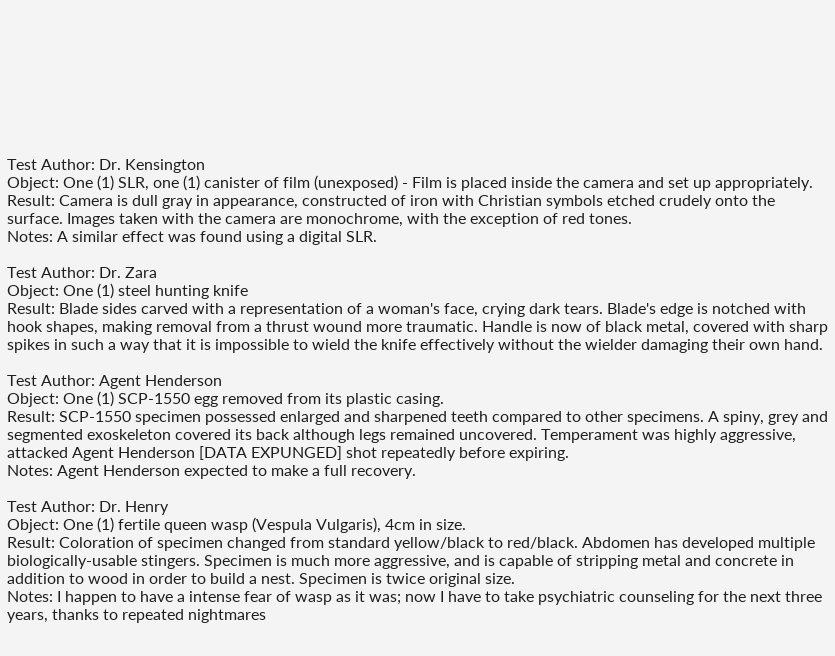Test Author: Dr. Kensington
Object: One (1) SLR, one (1) canister of film (unexposed) - Film is placed inside the camera and set up appropriately.
Result: Camera is dull gray in appearance, constructed of iron with Christian symbols etched crudely onto the surface. Images taken with the camera are monochrome, with the exception of red tones.
Notes: A similar effect was found using a digital SLR.

Test Author: Dr. Zara
Object: One (1) steel hunting knife
Result: Blade sides carved with a representation of a woman's face, crying dark tears. Blade's edge is notched with hook shapes, making removal from a thrust wound more traumatic. Handle is now of black metal, covered with sharp spikes in such a way that it is impossible to wield the knife effectively without the wielder damaging their own hand.

Test Author: Agent Henderson
Object: One (1) SCP-1550 egg removed from its plastic casing.
Result: SCP-1550 specimen possessed enlarged and sharpened teeth compared to other specimens. A spiny, grey and segmented exoskeleton covered its back although legs remained uncovered. Temperament was highly aggressive, attacked Agent Henderson [DATA EXPUNGED] shot repeatedly before expiring.
Notes: Agent Henderson expected to make a full recovery.

Test Author: Dr. Henry
Object: One (1) fertile queen wasp (Vespula Vulgaris), 4cm in size.
Result: Coloration of specimen changed from standard yellow/black to red/black. Abdomen has developed multiple biologically-usable stingers. Specimen is much more aggressive, and is capable of stripping metal and concrete in addition to wood in order to build a nest. Specimen is twice original size.
Notes: I happen to have a intense fear of wasp as it was; now I have to take psychiatric counseling for the next three years, thanks to repeated nightmares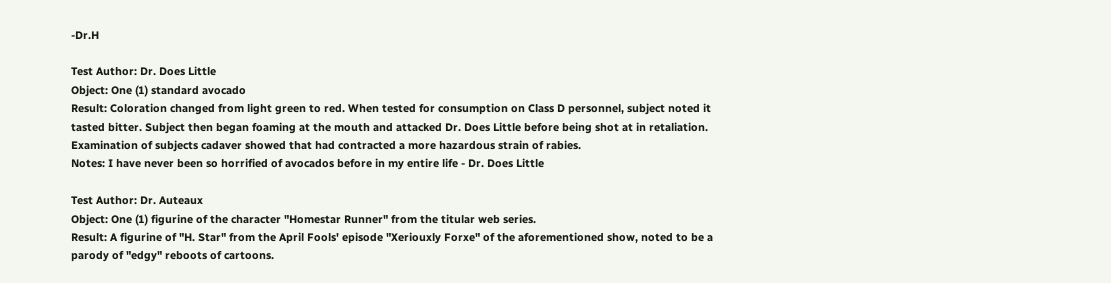-Dr.H

Test Author: Dr. Does Little
Object: One (1) standard avocado
Result: Coloration changed from light green to red. When tested for consumption on Class D personnel, subject noted it tasted bitter. Subject then began foaming at the mouth and attacked Dr. Does Little before being shot at in retaliation. Examination of subjects cadaver showed that had contracted a more hazardous strain of rabies.
Notes: I have never been so horrified of avocados before in my entire life - Dr. Does Little

Test Author: Dr. Auteaux
Object: One (1) figurine of the character "Homestar Runner" from the titular web series.
Result: A figurine of "H. Star" from the April Fools' episode "Xeriouxly Forxe" of the aforementioned show, noted to be a parody of "edgy" reboots of cartoons.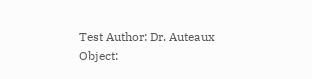Test Author: Dr. Auteaux
Object: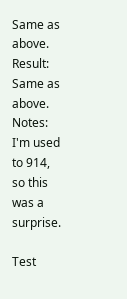Same as above.
Result: Same as above.
Notes: I'm used to 914, so this was a surprise.

Test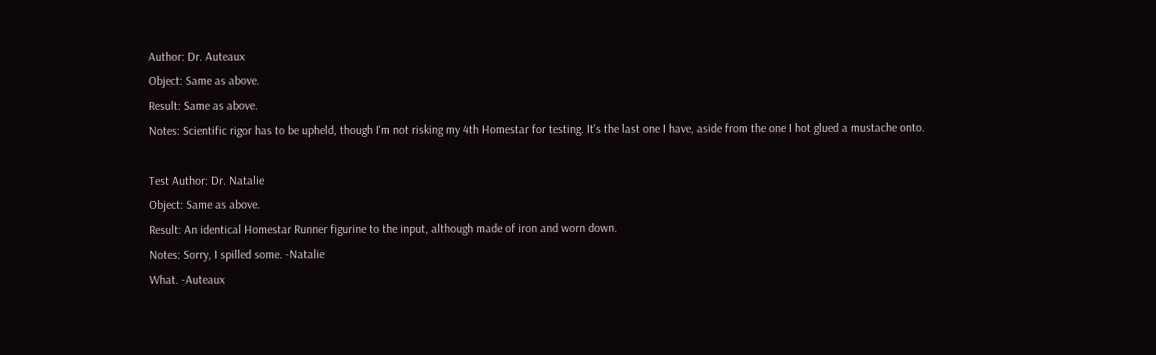Author: Dr. Auteaux
Object: Same as above.
Result: Same as above.
Notes: Scientific rigor has to be upheld, though I'm not risking my 4th Homestar for testing. It's the last one I have, aside from the one I hot glued a mustache onto.

Test Author: Dr. Natalie
Object: Same as above.
Result: An identical Homestar Runner figurine to the input, although made of iron and worn down.
Notes: Sorry, I spilled some. -Natalie
What. -Auteaux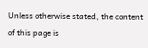Unless otherwise stated, the content of this page is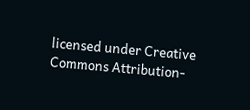licensed under Creative Commons Attribution-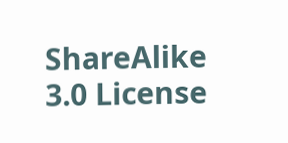ShareAlike 3.0 License